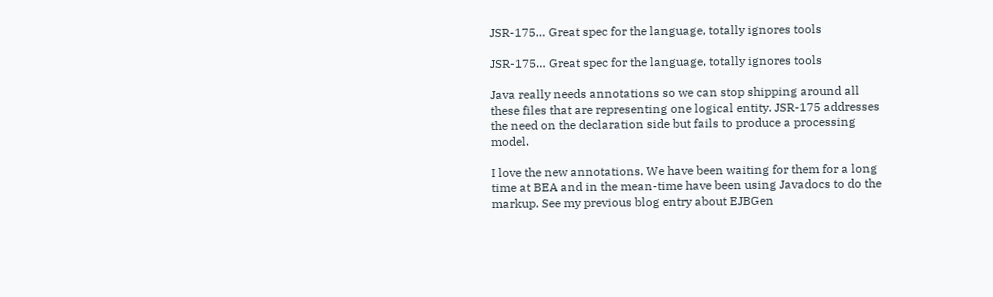JSR-175… Great spec for the language, totally ignores tools

JSR-175… Great spec for the language, totally ignores tools

Java really needs annotations so we can stop shipping around all these files that are representing one logical entity. JSR-175 addresses the need on the declaration side but fails to produce a processing model.

I love the new annotations. We have been waiting for them for a long time at BEA and in the mean-time have been using Javadocs to do the markup. See my previous blog entry about EJBGen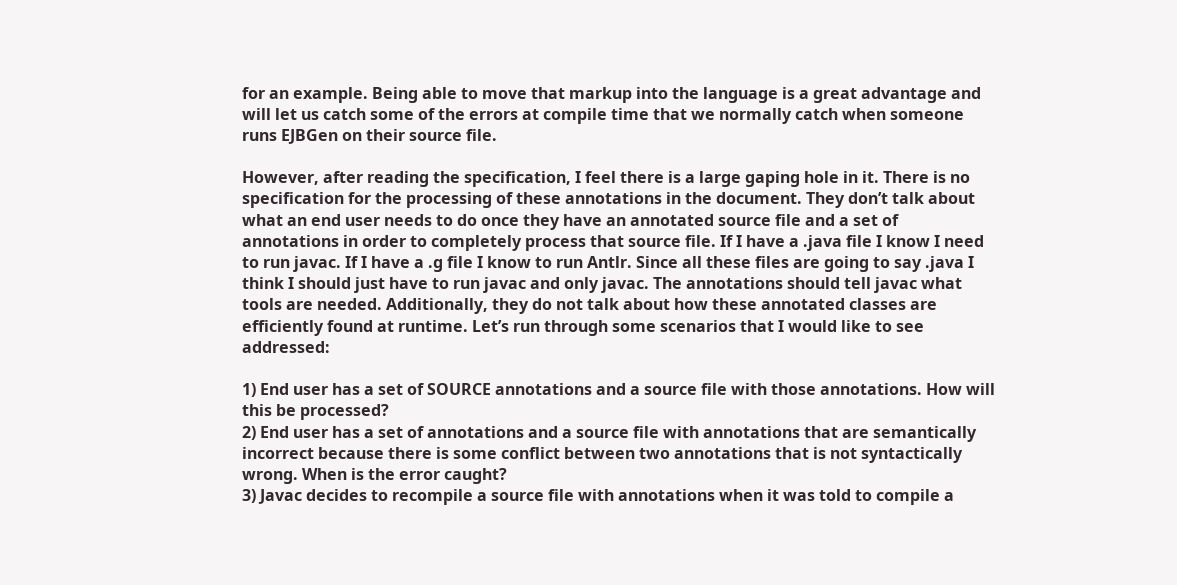for an example. Being able to move that markup into the language is a great advantage and will let us catch some of the errors at compile time that we normally catch when someone runs EJBGen on their source file.

However, after reading the specification, I feel there is a large gaping hole in it. There is no specification for the processing of these annotations in the document. They don’t talk about what an end user needs to do once they have an annotated source file and a set of annotations in order to completely process that source file. If I have a .java file I know I need to run javac. If I have a .g file I know to run Antlr. Since all these files are going to say .java I think I should just have to run javac and only javac. The annotations should tell javac what tools are needed. Additionally, they do not talk about how these annotated classes are efficiently found at runtime. Let’s run through some scenarios that I would like to see addressed:

1) End user has a set of SOURCE annotations and a source file with those annotations. How will this be processed?
2) End user has a set of annotations and a source file with annotations that are semantically incorrect because there is some conflict between two annotations that is not syntactically wrong. When is the error caught?
3) Javac decides to recompile a source file with annotations when it was told to compile a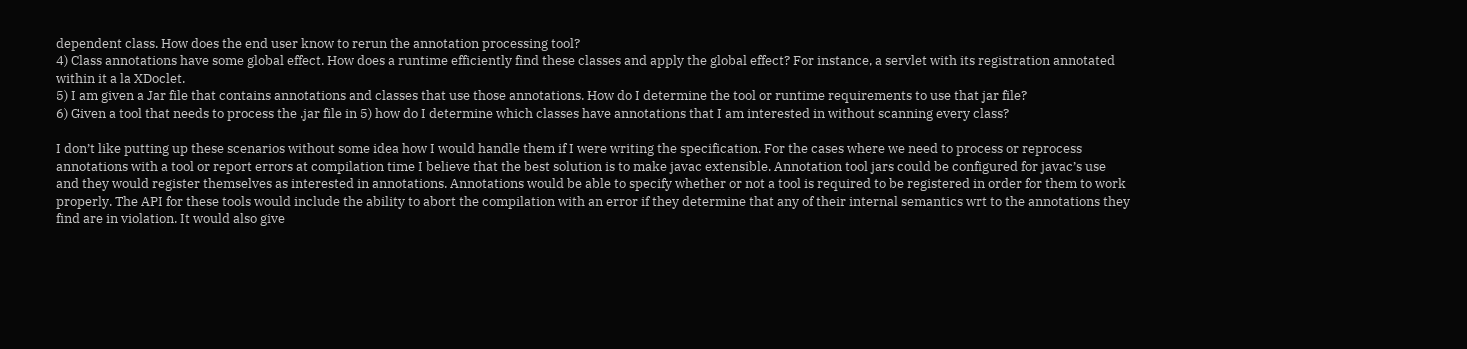dependent class. How does the end user know to rerun the annotation processing tool?
4) Class annotations have some global effect. How does a runtime efficiently find these classes and apply the global effect? For instance, a servlet with its registration annotated within it a la XDoclet.
5) I am given a Jar file that contains annotations and classes that use those annotations. How do I determine the tool or runtime requirements to use that jar file?
6) Given a tool that needs to process the .jar file in 5) how do I determine which classes have annotations that I am interested in without scanning every class?

I don’t like putting up these scenarios without some idea how I would handle them if I were writing the specification. For the cases where we need to process or reprocess annotations with a tool or report errors at compilation time I believe that the best solution is to make javac extensible. Annotation tool jars could be configured for javac’s use and they would register themselves as interested in annotations. Annotations would be able to specify whether or not a tool is required to be registered in order for them to work properly. The API for these tools would include the ability to abort the compilation with an error if they determine that any of their internal semantics wrt to the annotations they find are in violation. It would also give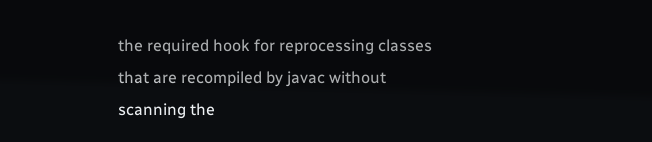the required hook for reprocessing classes that are recompiled by javac without scanning the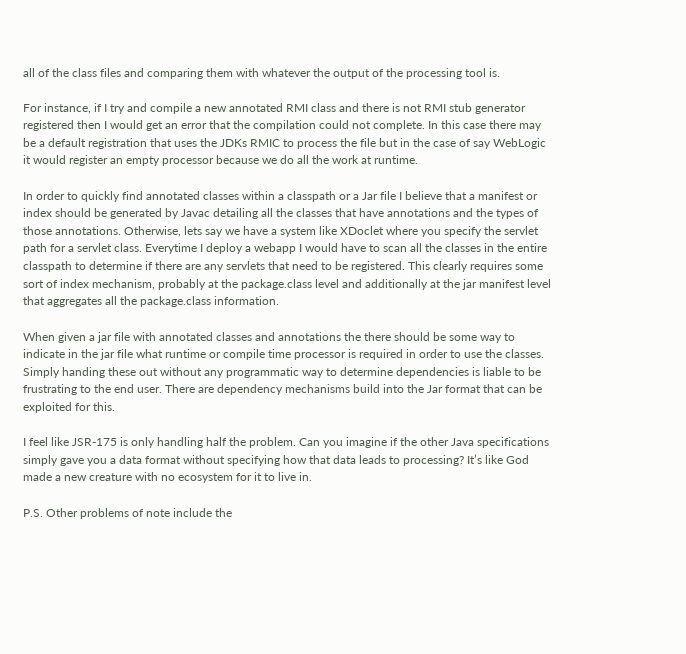all of the class files and comparing them with whatever the output of the processing tool is.

For instance, if I try and compile a new annotated RMI class and there is not RMI stub generator registered then I would get an error that the compilation could not complete. In this case there may be a default registration that uses the JDKs RMIC to process the file but in the case of say WebLogic it would register an empty processor because we do all the work at runtime.

In order to quickly find annotated classes within a classpath or a Jar file I believe that a manifest or index should be generated by Javac detailing all the classes that have annotations and the types of those annotations. Otherwise, lets say we have a system like XDoclet where you specify the servlet path for a servlet class. Everytime I deploy a webapp I would have to scan all the classes in the entire classpath to determine if there are any servlets that need to be registered. This clearly requires some sort of index mechanism, probably at the package.class level and additionally at the jar manifest level that aggregates all the package.class information.

When given a jar file with annotated classes and annotations the there should be some way to indicate in the jar file what runtime or compile time processor is required in order to use the classes. Simply handing these out without any programmatic way to determine dependencies is liable to be frustrating to the end user. There are dependency mechanisms build into the Jar format that can be exploited for this.

I feel like JSR-175 is only handling half the problem. Can you imagine if the other Java specifications simply gave you a data format without specifying how that data leads to processing? It’s like God made a new creature with no ecosystem for it to live in.

P.S. Other problems of note include the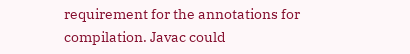requirement for the annotations for compilation. Javac could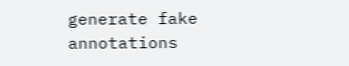generate fake annotations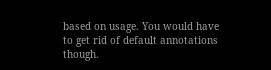based on usage. You would have to get rid of default annotations though.